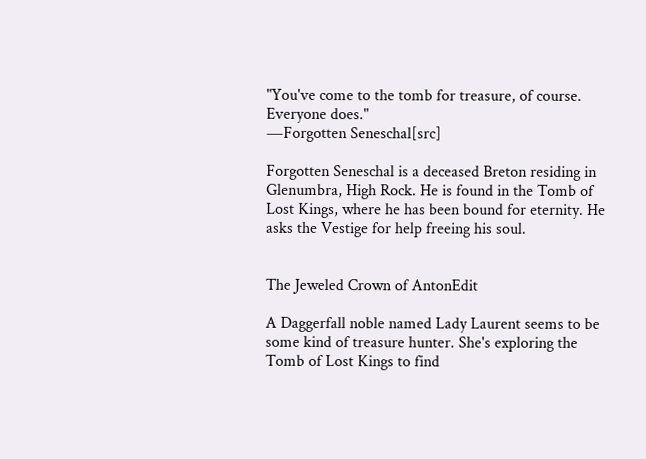"You've come to the tomb for treasure, of course. Everyone does."
―Forgotten Seneschal[src]

Forgotten Seneschal is a deceased Breton residing in Glenumbra, High Rock. He is found in the Tomb of Lost Kings, where he has been bound for eternity. He asks the Vestige for help freeing his soul.


The Jeweled Crown of AntonEdit

A Daggerfall noble named Lady Laurent seems to be some kind of treasure hunter. She's exploring the Tomb of Lost Kings to find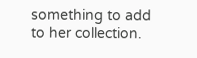something to add to her collection.